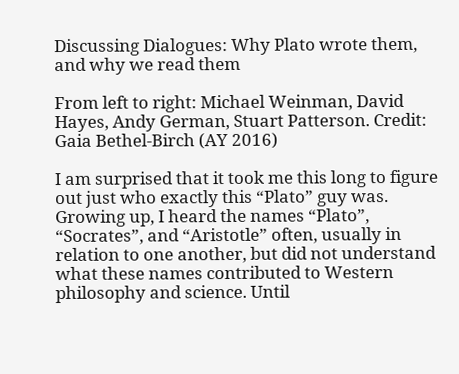Discussing Dialogues: Why Plato wrote them, and why we read them

From left to right: Michael Weinman, David Hayes, Andy German, Stuart Patterson. Credit: Gaia Bethel-Birch (AY 2016)

I am surprised that it took me this long to figure out just who exactly this “Plato” guy was. Growing up, I heard the names “Plato”, “Socrates”, and “Aristotle” often, usually in relation to one another, but did not understand what these names contributed to Western philosophy and science. Until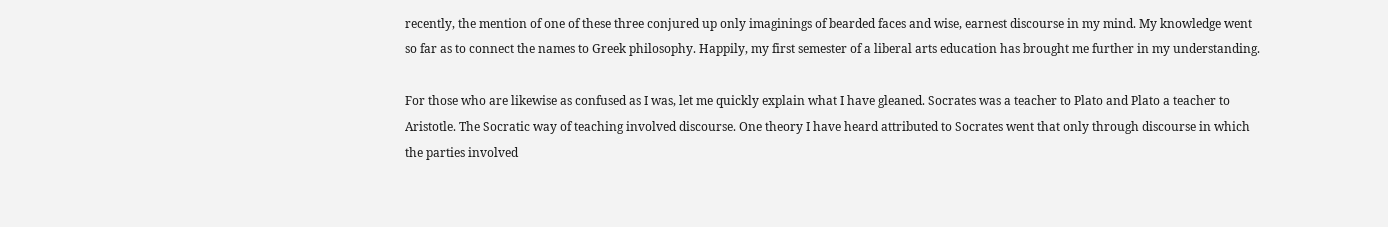recently, the mention of one of these three conjured up only imaginings of bearded faces and wise, earnest discourse in my mind. My knowledge went so far as to connect the names to Greek philosophy. Happily, my first semester of a liberal arts education has brought me further in my understanding.

For those who are likewise as confused as I was, let me quickly explain what I have gleaned. Socrates was a teacher to Plato and Plato a teacher to Aristotle. The Socratic way of teaching involved discourse. One theory I have heard attributed to Socrates went that only through discourse in which the parties involved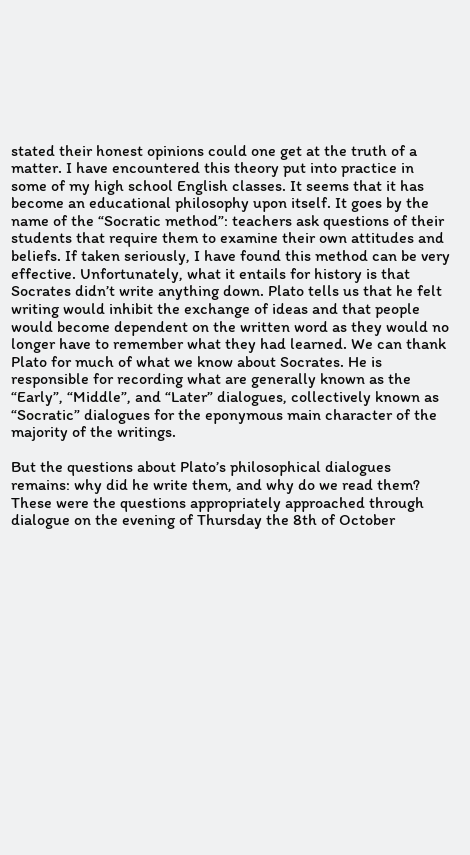stated their honest opinions could one get at the truth of a matter. I have encountered this theory put into practice in some of my high school English classes. It seems that it has become an educational philosophy upon itself. It goes by the name of the “Socratic method”: teachers ask questions of their students that require them to examine their own attitudes and beliefs. If taken seriously, I have found this method can be very effective. Unfortunately, what it entails for history is that Socrates didn’t write anything down. Plato tells us that he felt writing would inhibit the exchange of ideas and that people would become dependent on the written word as they would no longer have to remember what they had learned. We can thank Plato for much of what we know about Socrates. He is responsible for recording what are generally known as the “Early”, “Middle”, and “Later” dialogues, collectively known as “Socratic” dialogues for the eponymous main character of the majority of the writings.

But the questions about Plato’s philosophical dialogues remains: why did he write them, and why do we read them? These were the questions appropriately approached through dialogue on the evening of Thursday the 8th of October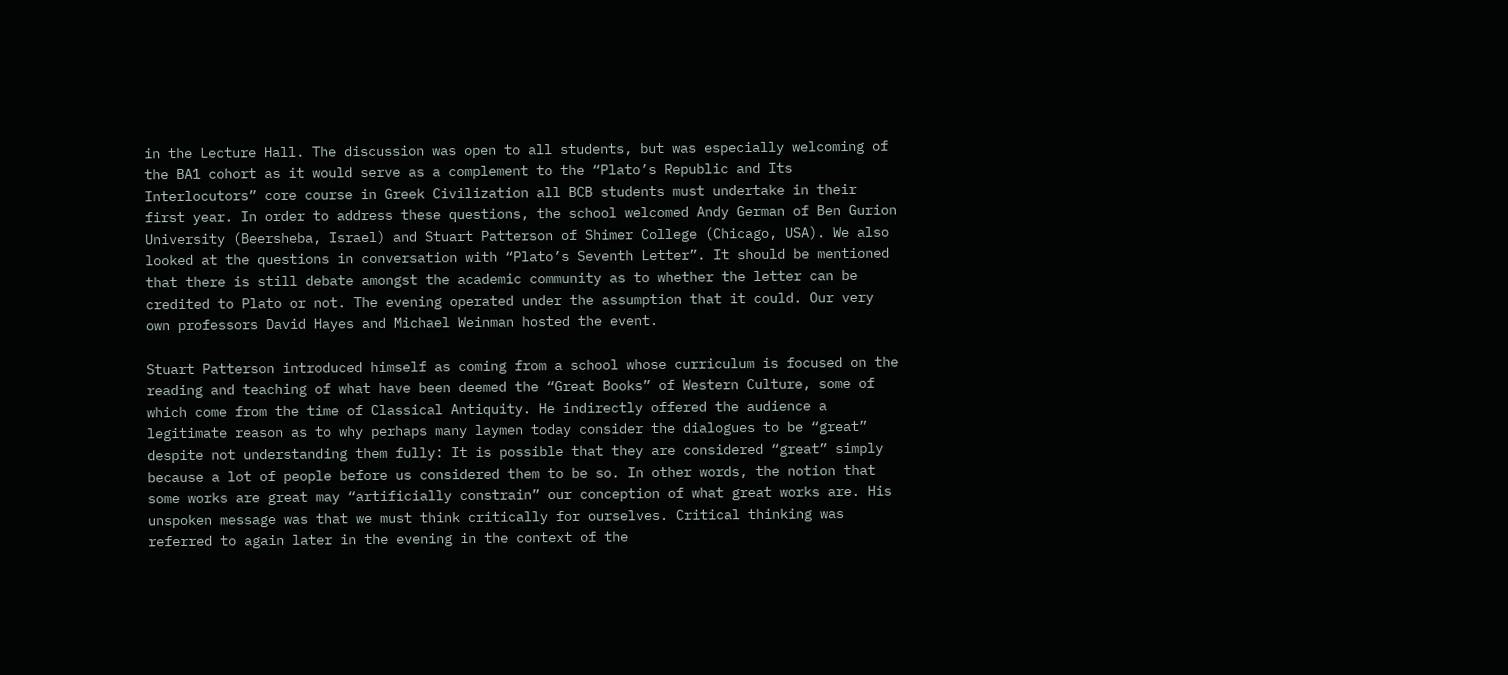in the Lecture Hall. The discussion was open to all students, but was especially welcoming of the BA1 cohort as it would serve as a complement to the “Plato’s Republic and Its Interlocutors” core course in Greek Civilization all BCB students must undertake in their first year. In order to address these questions, the school welcomed Andy German of Ben Gurion University (Beersheba, Israel) and Stuart Patterson of Shimer College (Chicago, USA). We also looked at the questions in conversation with “Plato’s Seventh Letter”. It should be mentioned that there is still debate amongst the academic community as to whether the letter can be credited to Plato or not. The evening operated under the assumption that it could. Our very own professors David Hayes and Michael Weinman hosted the event.

Stuart Patterson introduced himself as coming from a school whose curriculum is focused on the reading and teaching of what have been deemed the “Great Books” of Western Culture, some of which come from the time of Classical Antiquity. He indirectly offered the audience a legitimate reason as to why perhaps many laymen today consider the dialogues to be “great” despite not understanding them fully: It is possible that they are considered “great” simply because a lot of people before us considered them to be so. In other words, the notion that some works are great may “artificially constrain” our conception of what great works are. His unspoken message was that we must think critically for ourselves. Critical thinking was referred to again later in the evening in the context of the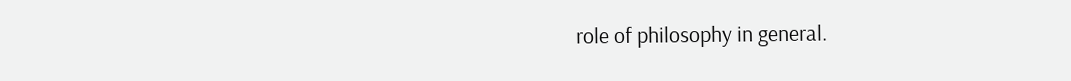role of philosophy in general.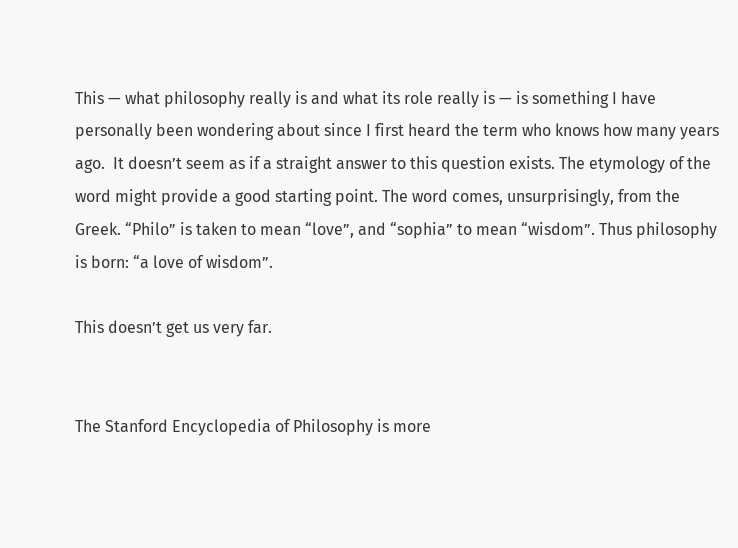This — what philosophy really is and what its role really is — is something I have personally been wondering about since I first heard the term who knows how many years ago.  It doesn’t seem as if a straight answer to this question exists. The etymology of the word might provide a good starting point. The word comes, unsurprisingly, from the Greek. “Philo” is taken to mean “love”, and “sophia” to mean “wisdom”. Thus philosophy is born: “a love of wisdom”.

This doesn’t get us very far.


The Stanford Encyclopedia of Philosophy is more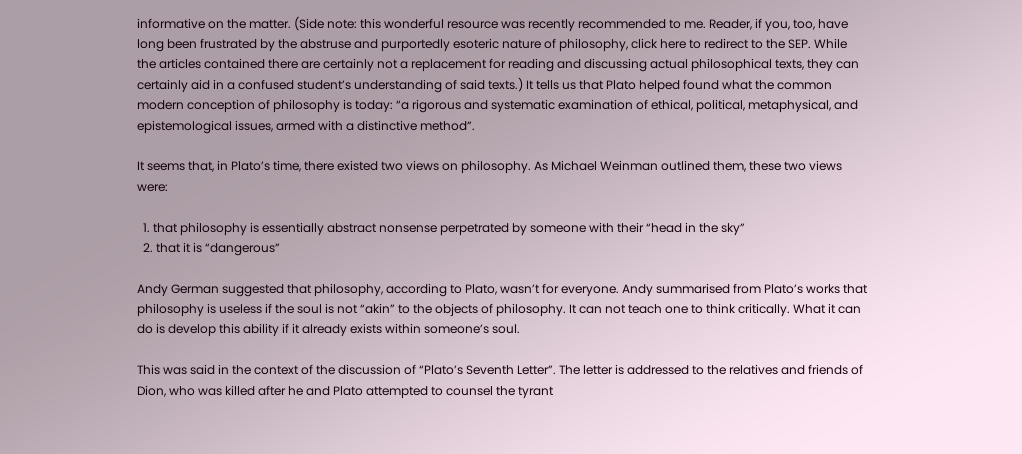informative on the matter. (Side note: this wonderful resource was recently recommended to me. Reader, if you, too, have long been frustrated by the abstruse and purportedly esoteric nature of philosophy, click here to redirect to the SEP. While the articles contained there are certainly not a replacement for reading and discussing actual philosophical texts, they can certainly aid in a confused student’s understanding of said texts.) It tells us that Plato helped found what the common modern conception of philosophy is today: “a rigorous and systematic examination of ethical, political, metaphysical, and epistemological issues, armed with a distinctive method”.

It seems that, in Plato’s time, there existed two views on philosophy. As Michael Weinman outlined them, these two views were:

  1. that philosophy is essentially abstract nonsense perpetrated by someone with their “head in the sky”
  2. that it is “dangerous”

Andy German suggested that philosophy, according to Plato, wasn’t for everyone. Andy summarised from Plato’s works that philosophy is useless if the soul is not “akin” to the objects of philosophy. It can not teach one to think critically. What it can do is develop this ability if it already exists within someone’s soul.

This was said in the context of the discussion of “Plato’s Seventh Letter”. The letter is addressed to the relatives and friends of Dion, who was killed after he and Plato attempted to counsel the tyrant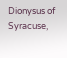Dionysus of Syracuse,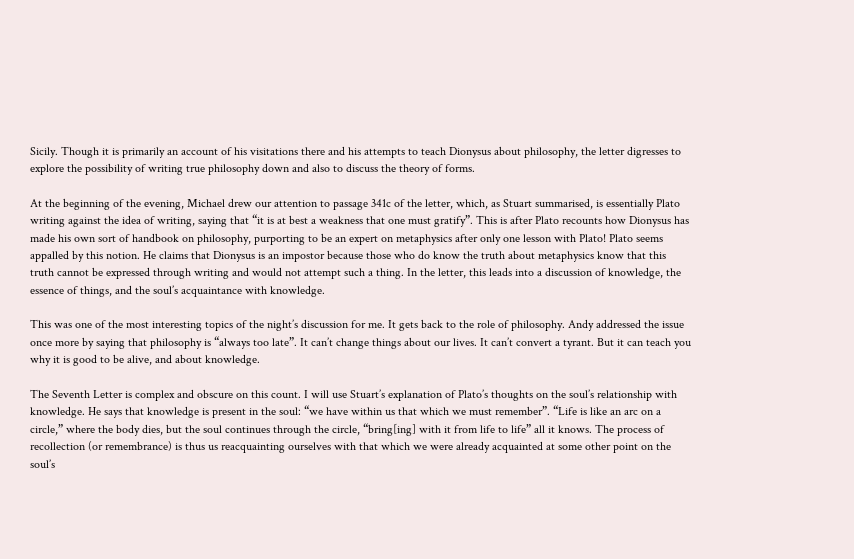Sicily. Though it is primarily an account of his visitations there and his attempts to teach Dionysus about philosophy, the letter digresses to explore the possibility of writing true philosophy down and also to discuss the theory of forms.

At the beginning of the evening, Michael drew our attention to passage 341c of the letter, which, as Stuart summarised, is essentially Plato writing against the idea of writing, saying that “it is at best a weakness that one must gratify”. This is after Plato recounts how Dionysus has made his own sort of handbook on philosophy, purporting to be an expert on metaphysics after only one lesson with Plato! Plato seems appalled by this notion. He claims that Dionysus is an impostor because those who do know the truth about metaphysics know that this truth cannot be expressed through writing and would not attempt such a thing. In the letter, this leads into a discussion of knowledge, the essence of things, and the soul’s acquaintance with knowledge.

This was one of the most interesting topics of the night’s discussion for me. It gets back to the role of philosophy. Andy addressed the issue once more by saying that philosophy is “always too late”. It can’t change things about our lives. It can’t convert a tyrant. But it can teach you why it is good to be alive, and about knowledge.

The Seventh Letter is complex and obscure on this count. I will use Stuart’s explanation of Plato’s thoughts on the soul’s relationship with knowledge. He says that knowledge is present in the soul: “we have within us that which we must remember”. “Life is like an arc on a circle,” where the body dies, but the soul continues through the circle, “bring[ing] with it from life to life” all it knows. The process of recollection (or remembrance) is thus us reacquainting ourselves with that which we were already acquainted at some other point on the soul’s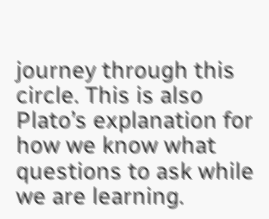journey through this circle. This is also Plato’s explanation for how we know what questions to ask while we are learning.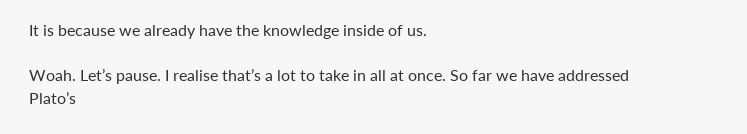It is because we already have the knowledge inside of us.

Woah. Let’s pause. I realise that’s a lot to take in all at once. So far we have addressed Plato’s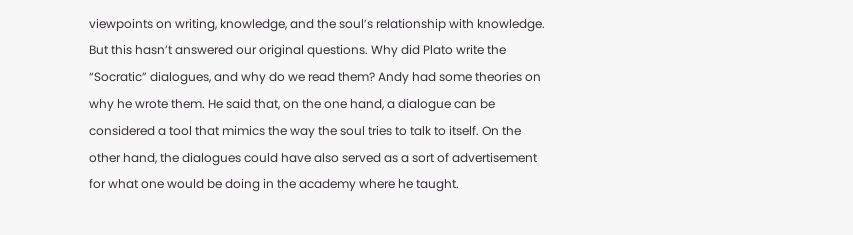viewpoints on writing, knowledge, and the soul’s relationship with knowledge. But this hasn’t answered our original questions. Why did Plato write the “Socratic” dialogues, and why do we read them? Andy had some theories on why he wrote them. He said that, on the one hand, a dialogue can be considered a tool that mimics the way the soul tries to talk to itself. On the other hand, the dialogues could have also served as a sort of advertisement for what one would be doing in the academy where he taught.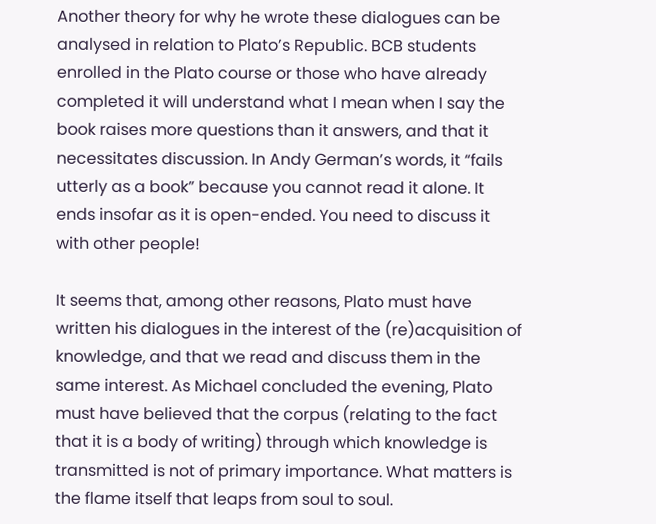Another theory for why he wrote these dialogues can be analysed in relation to Plato’s Republic. BCB students enrolled in the Plato course or those who have already completed it will understand what I mean when I say the book raises more questions than it answers, and that it necessitates discussion. In Andy German’s words, it “fails utterly as a book” because you cannot read it alone. It ends insofar as it is open-ended. You need to discuss it with other people!

It seems that, among other reasons, Plato must have written his dialogues in the interest of the (re)acquisition of knowledge, and that we read and discuss them in the same interest. As Michael concluded the evening, Plato must have believed that the corpus (relating to the fact that it is a body of writing) through which knowledge is transmitted is not of primary importance. What matters is the flame itself that leaps from soul to soul.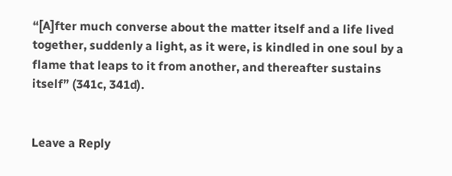“[A]fter much converse about the matter itself and a life lived together, suddenly a light, as it were, is kindled in one soul by a flame that leaps to it from another, and thereafter sustains itself” (341c, 341d).


Leave a Reply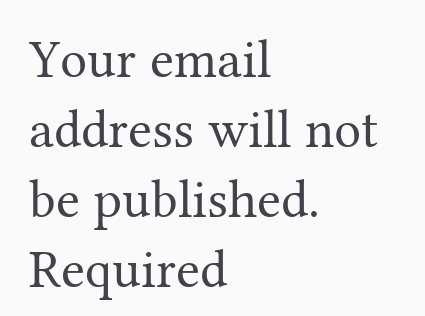Your email address will not be published. Required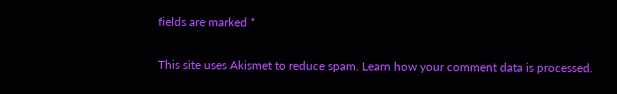fields are marked *

This site uses Akismet to reduce spam. Learn how your comment data is processed.